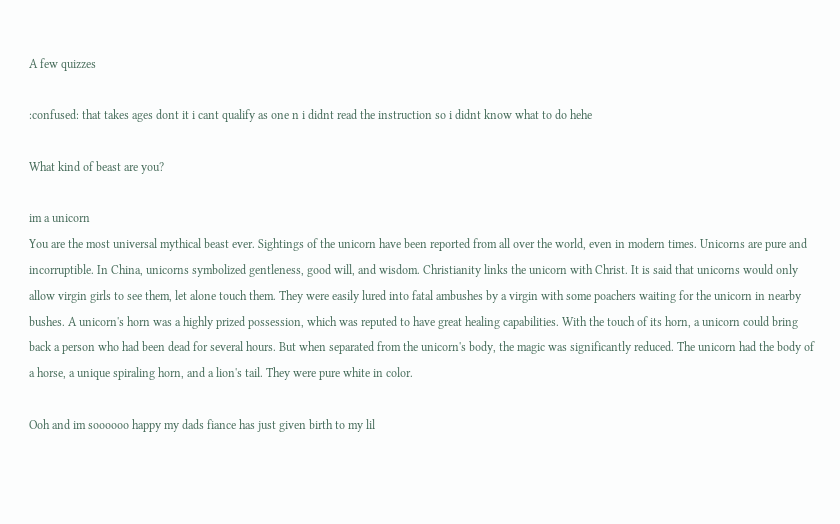A few quizzes

:confused: that takes ages dont it i cant qualify as one n i didnt read the instruction so i didnt know what to do hehe

What kind of beast are you?

im a unicorn
You are the most universal mythical beast ever. Sightings of the unicorn have been reported from all over the world, even in modern times. Unicorns are pure and incorruptible. In China, unicorns symbolized gentleness, good will, and wisdom. Christianity links the unicorn with Christ. It is said that unicorns would only allow virgin girls to see them, let alone touch them. They were easily lured into fatal ambushes by a virgin with some poachers waiting for the unicorn in nearby bushes. A unicorn's horn was a highly prized possession, which was reputed to have great healing capabilities. With the touch of its horn, a unicorn could bring back a person who had been dead for several hours. But when separated from the unicorn's body, the magic was significantly reduced. The unicorn had the body of a horse, a unique spiraling horn, and a lion's tail. They were pure white in color.

Ooh and im soooooo happy my dads fiance has just given birth to my lil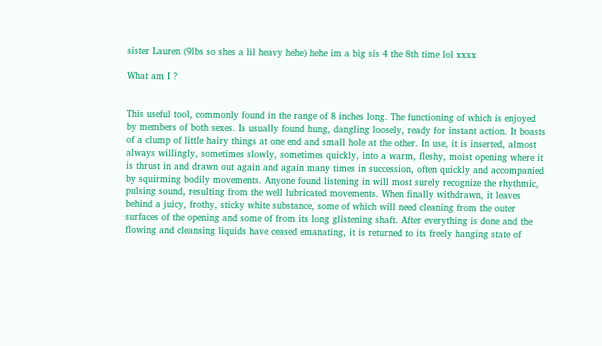sister Lauren (9lbs so shes a lil heavy hehe) hehe im a big sis 4 the 8th time lol xxxx

What am I ?


This useful tool, commonly found in the range of 8 inches long. The functioning of which is enjoyed by members of both sexes. Is usually found hung, dangling loosely, ready for instant action. It boasts of a clump of little hairy things at one end and small hole at the other. In use, it is inserted, almost always willingly, sometimes slowly, sometimes quickly, into a warm, fleshy, moist opening where it is thrust in and drawn out again and again many times in succession, often quickly and accompanied by squirming bodily movements. Anyone found listening in will most surely recognize the rhythmic, pulsing sound, resulting from the well lubricated movements. When finally withdrawn, it leaves behind a juicy, frothy, sticky white substance, some of which will need cleaning from the outer surfaces of the opening and some of from its long glistening shaft. After everything is done and the flowing and cleansing liquids have ceased emanating, it is returned to its freely hanging state of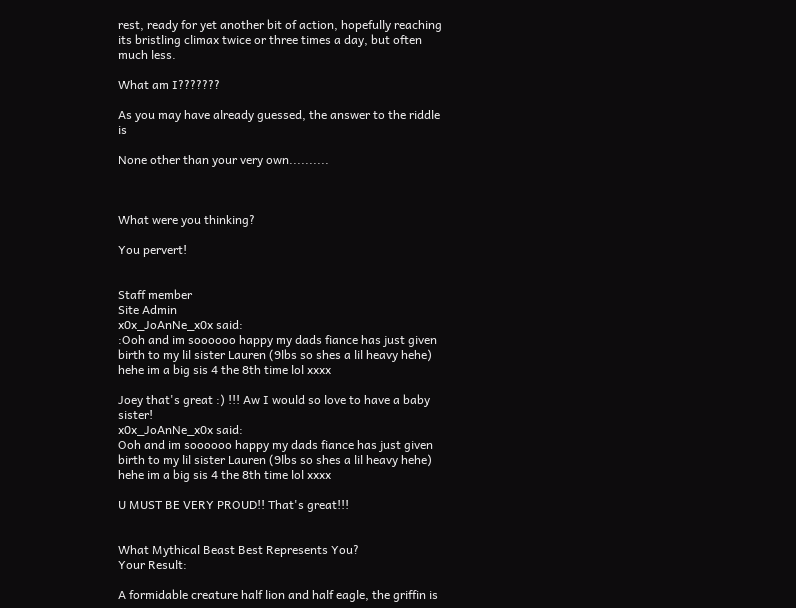rest, ready for yet another bit of action, hopefully reaching its bristling climax twice or three times a day, but often much less.

What am I???????

As you may have already guessed, the answer to the riddle is

None other than your very own..........



What were you thinking?

You pervert!


Staff member
Site Admin
x0x_JoAnNe_x0x said:
:Ooh and im soooooo happy my dads fiance has just given birth to my lil sister Lauren (9lbs so shes a lil heavy hehe) hehe im a big sis 4 the 8th time lol xxxx

Joey that's great :) !!! Aw I would so love to have a baby sister!
x0x_JoAnNe_x0x said:
Ooh and im soooooo happy my dads fiance has just given birth to my lil sister Lauren (9lbs so shes a lil heavy hehe) hehe im a big sis 4 the 8th time lol xxxx

U MUST BE VERY PROUD!! That's great!!!


What Mythical Beast Best Represents You?
Your Result:

A formidable creature half lion and half eagle, the griffin is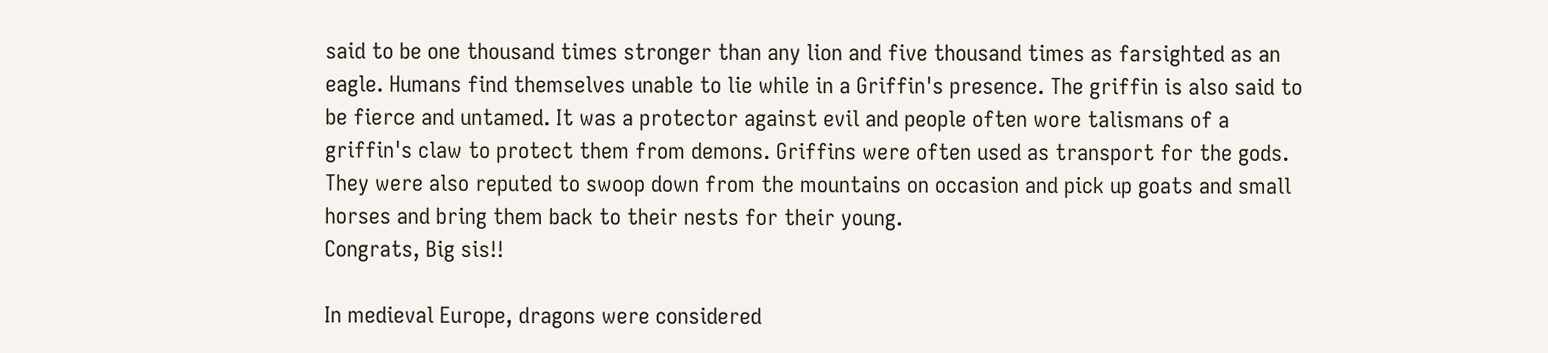said to be one thousand times stronger than any lion and five thousand times as farsighted as an eagle. Humans find themselves unable to lie while in a Griffin's presence. The griffin is also said to be fierce and untamed. It was a protector against evil and people often wore talismans of a griffin's claw to protect them from demons. Griffins were often used as transport for the gods. They were also reputed to swoop down from the mountains on occasion and pick up goats and small horses and bring them back to their nests for their young.
Congrats, Big sis!!

In medieval Europe, dragons were considered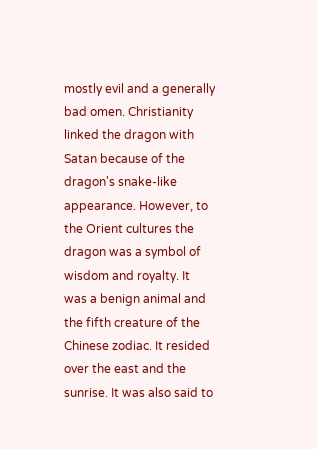mostly evil and a generally bad omen. Christianity linked the dragon with Satan because of the dragon's snake-like appearance. However, to the Orient cultures the dragon was a symbol of wisdom and royalty. It was a benign animal and the fifth creature of the Chinese zodiac. It resided over the east and the sunrise. It was also said to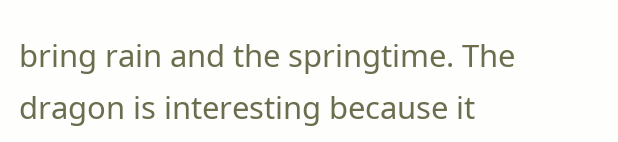bring rain and the springtime. The dragon is interesting because it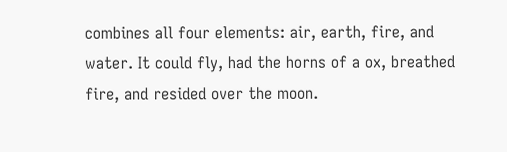combines all four elements: air, earth, fire, and water. It could fly, had the horns of a ox, breathed fire, and resided over the moon.